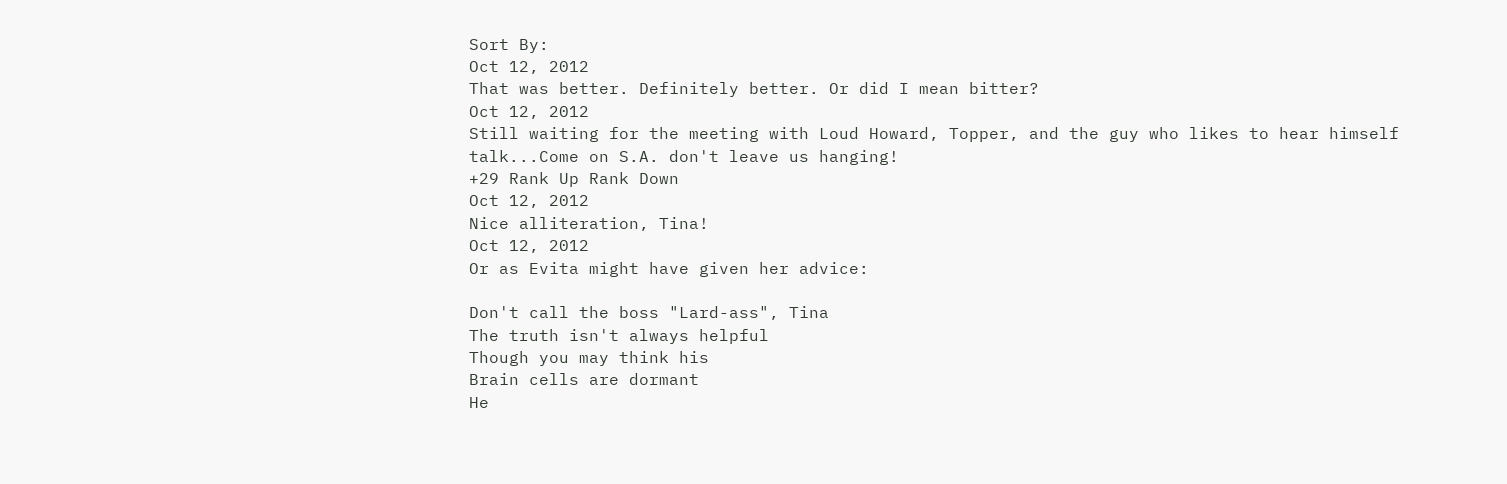Sort By:
Oct 12, 2012
That was better. Definitely better. Or did I mean bitter?
Oct 12, 2012
Still waiting for the meeting with Loud Howard, Topper, and the guy who likes to hear himself talk...Come on S.A. don't leave us hanging!
+29 Rank Up Rank Down
Oct 12, 2012
Nice alliteration, Tina!
Oct 12, 2012
Or as Evita might have given her advice:

Don't call the boss "Lard-ass", Tina
The truth isn't always helpful
Though you may think his
Brain cells are dormant
He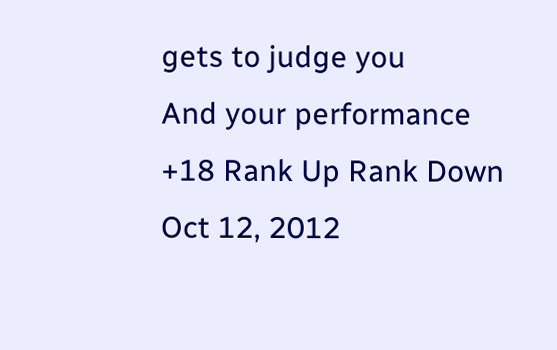gets to judge you
And your performance
+18 Rank Up Rank Down
Oct 12, 2012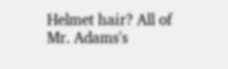Helmet hair? All of Mr. Adams's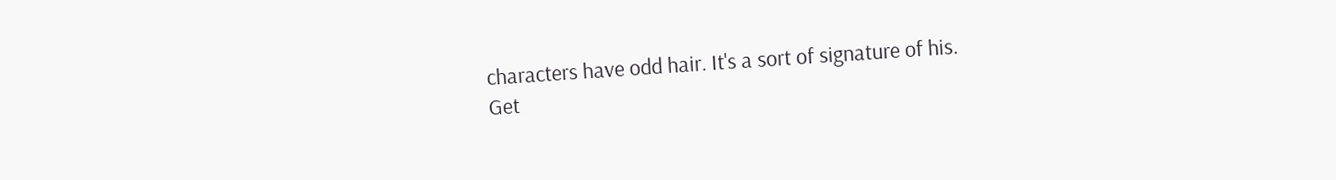characters have odd hair. It's a sort of signature of his.
Get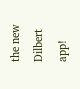the new Dilbert app!